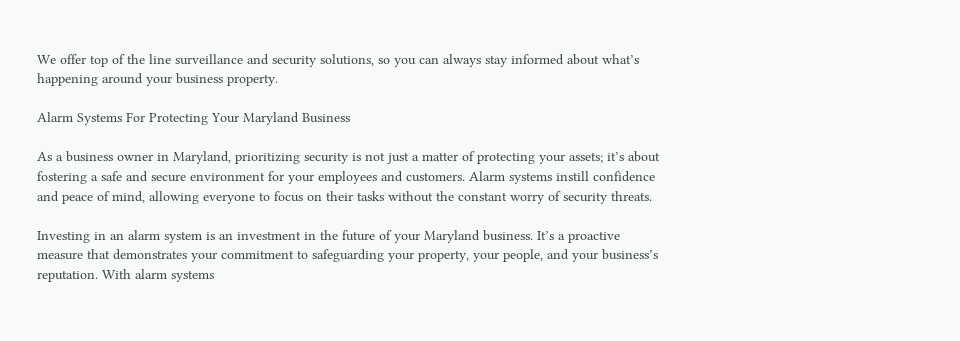We offer top of the line surveillance and security solutions, so you can always stay informed about what’s happening around your business property.

Alarm Systems For Protecting Your Maryland Business

As a business owner in Maryland, prioritizing security is not just a matter of protecting your assets; it’s about fostering a safe and secure environment for your employees and customers. Alarm systems instill confidence and peace of mind, allowing everyone to focus on their tasks without the constant worry of security threats.

Investing in an alarm system is an investment in the future of your Maryland business. It’s a proactive measure that demonstrates your commitment to safeguarding your property, your people, and your business’s reputation. With alarm systems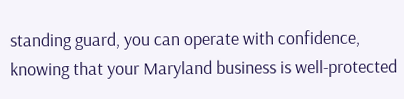standing guard, you can operate with confidence, knowing that your Maryland business is well-protected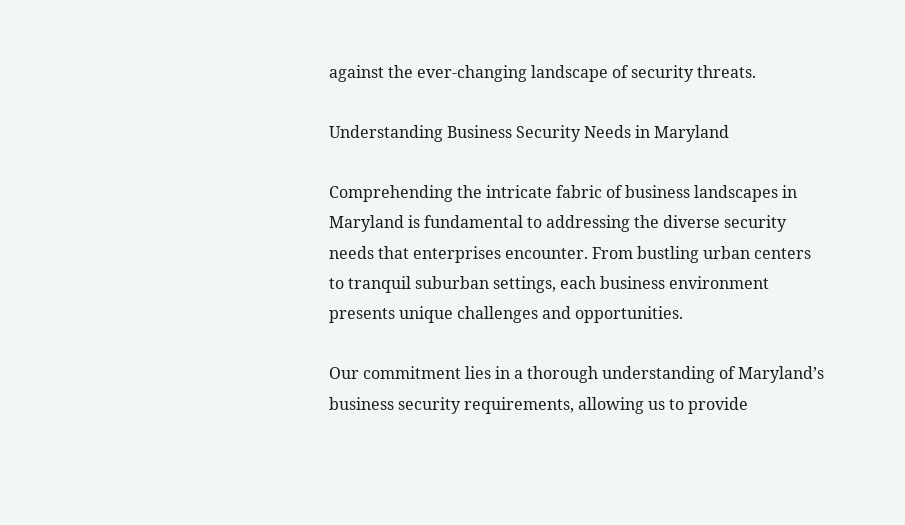against the ever-changing landscape of security threats.

Understanding Business Security Needs in Maryland

Comprehending the intricate fabric of business landscapes in Maryland is fundamental to addressing the diverse security needs that enterprises encounter. From bustling urban centers to tranquil suburban settings, each business environment presents unique challenges and opportunities.

Our commitment lies in a thorough understanding of Maryland’s business security requirements, allowing us to provide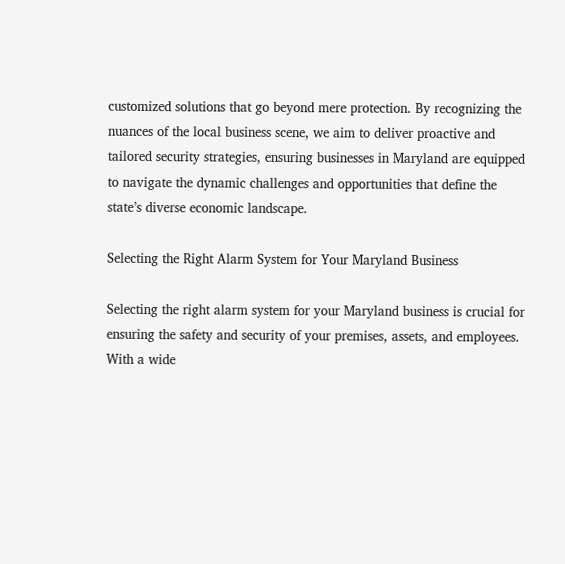customized solutions that go beyond mere protection. By recognizing the nuances of the local business scene, we aim to deliver proactive and tailored security strategies, ensuring businesses in Maryland are equipped to navigate the dynamic challenges and opportunities that define the state’s diverse economic landscape.

Selecting the Right Alarm System for Your Maryland Business

Selecting the right alarm system for your Maryland business is crucial for ensuring the safety and security of your premises, assets, and employees. With a wide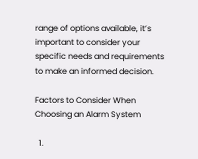range of options available, it’s important to consider your specific needs and requirements to make an informed decision.

Factors to Consider When Choosing an Alarm System

  1.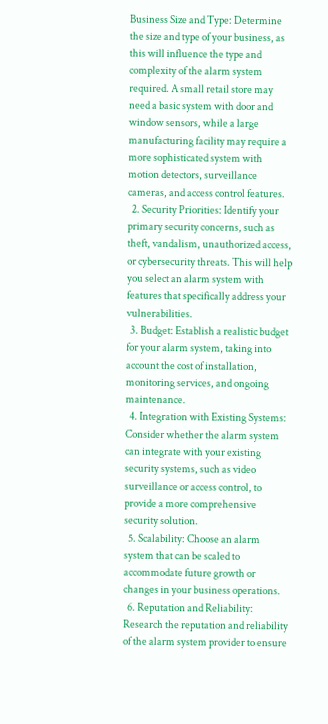Business Size and Type: Determine the size and type of your business, as this will influence the type and complexity of the alarm system required. A small retail store may need a basic system with door and window sensors, while a large manufacturing facility may require a more sophisticated system with motion detectors, surveillance cameras, and access control features.
  2. Security Priorities: Identify your primary security concerns, such as theft, vandalism, unauthorized access, or cybersecurity threats. This will help you select an alarm system with features that specifically address your vulnerabilities.
  3. Budget: Establish a realistic budget for your alarm system, taking into account the cost of installation, monitoring services, and ongoing maintenance.
  4. Integration with Existing Systems: Consider whether the alarm system can integrate with your existing security systems, such as video surveillance or access control, to provide a more comprehensive security solution.
  5. Scalability: Choose an alarm system that can be scaled to accommodate future growth or changes in your business operations.
  6. Reputation and Reliability: Research the reputation and reliability of the alarm system provider to ensure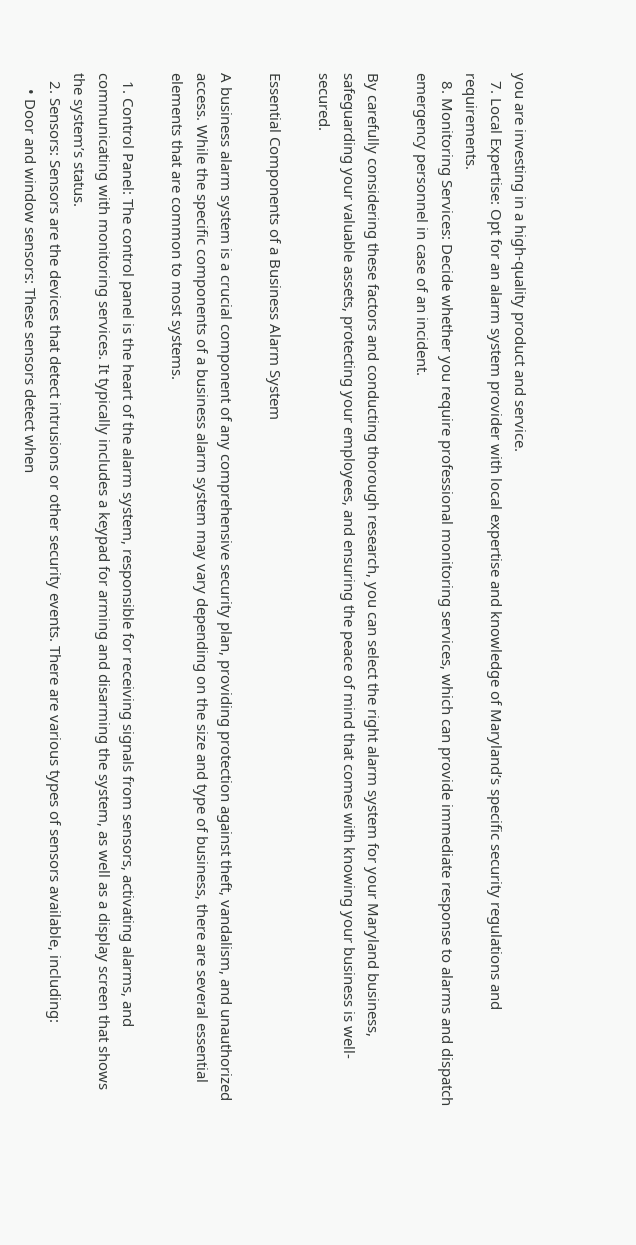you are investing in a high-quality product and service.
  7. Local Expertise: Opt for an alarm system provider with local expertise and knowledge of Maryland’s specific security regulations and requirements.
  8. Monitoring Services: Decide whether you require professional monitoring services, which can provide immediate response to alarms and dispatch emergency personnel in case of an incident.

By carefully considering these factors and conducting thorough research, you can select the right alarm system for your Maryland business, safeguarding your valuable assets, protecting your employees, and ensuring the peace of mind that comes with knowing your business is well-secured.

Essential Components of a Business Alarm System

A business alarm system is a crucial component of any comprehensive security plan, providing protection against theft, vandalism, and unauthorized access. While the specific components of a business alarm system may vary depending on the size and type of business, there are several essential elements that are common to most systems.

  1. Control Panel: The control panel is the heart of the alarm system, responsible for receiving signals from sensors, activating alarms, and communicating with monitoring services. It typically includes a keypad for arming and disarming the system, as well as a display screen that shows the system’s status.
  2. Sensors: Sensors are the devices that detect intrusions or other security events. There are various types of sensors available, including:
    • Door and window sensors: These sensors detect when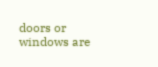doors or windows are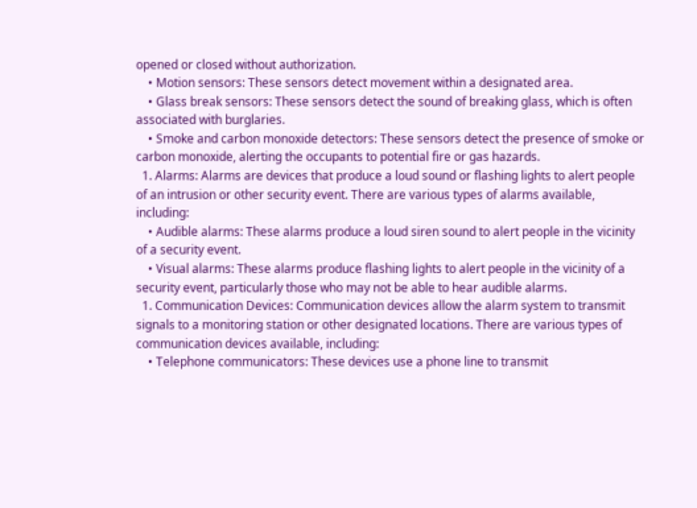opened or closed without authorization.
    • Motion sensors: These sensors detect movement within a designated area.
    • Glass break sensors: These sensors detect the sound of breaking glass, which is often associated with burglaries.
    • Smoke and carbon monoxide detectors: These sensors detect the presence of smoke or carbon monoxide, alerting the occupants to potential fire or gas hazards.
  1. Alarms: Alarms are devices that produce a loud sound or flashing lights to alert people of an intrusion or other security event. There are various types of alarms available, including:
    • Audible alarms: These alarms produce a loud siren sound to alert people in the vicinity of a security event.
    • Visual alarms: These alarms produce flashing lights to alert people in the vicinity of a security event, particularly those who may not be able to hear audible alarms.
  1. Communication Devices: Communication devices allow the alarm system to transmit signals to a monitoring station or other designated locations. There are various types of communication devices available, including:
    • Telephone communicators: These devices use a phone line to transmit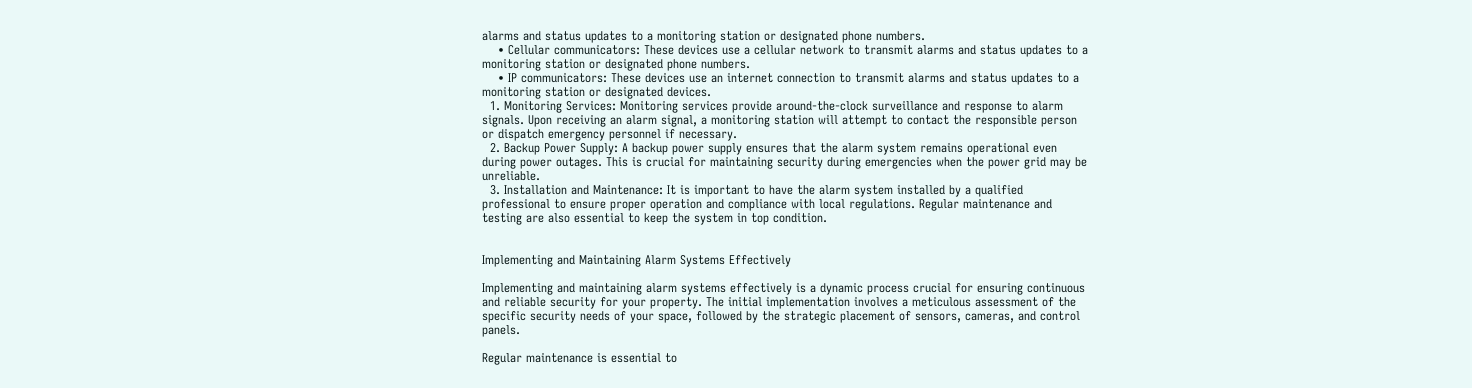alarms and status updates to a monitoring station or designated phone numbers.
    • Cellular communicators: These devices use a cellular network to transmit alarms and status updates to a monitoring station or designated phone numbers.
    • IP communicators: These devices use an internet connection to transmit alarms and status updates to a monitoring station or designated devices.
  1. Monitoring Services: Monitoring services provide around-the-clock surveillance and response to alarm signals. Upon receiving an alarm signal, a monitoring station will attempt to contact the responsible person or dispatch emergency personnel if necessary.
  2. Backup Power Supply: A backup power supply ensures that the alarm system remains operational even during power outages. This is crucial for maintaining security during emergencies when the power grid may be unreliable.
  3. Installation and Maintenance: It is important to have the alarm system installed by a qualified professional to ensure proper operation and compliance with local regulations. Regular maintenance and testing are also essential to keep the system in top condition.


Implementing and Maintaining Alarm Systems Effectively

Implementing and maintaining alarm systems effectively is a dynamic process crucial for ensuring continuous and reliable security for your property. The initial implementation involves a meticulous assessment of the specific security needs of your space, followed by the strategic placement of sensors, cameras, and control panels.

Regular maintenance is essential to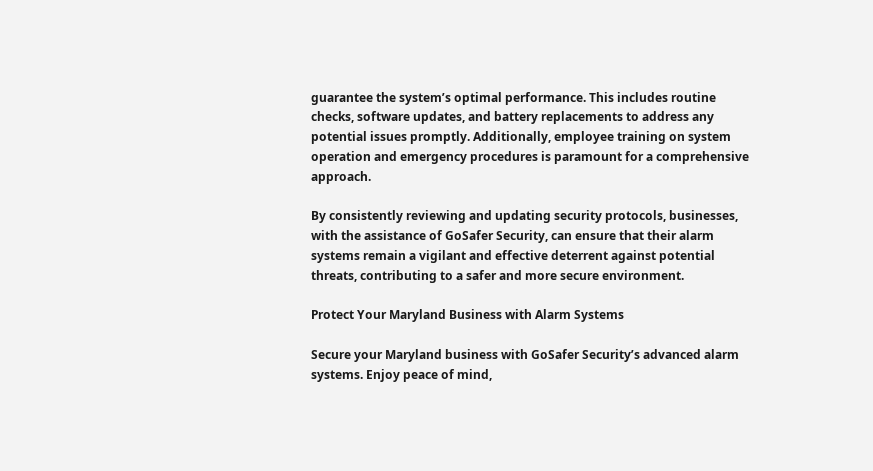guarantee the system’s optimal performance. This includes routine checks, software updates, and battery replacements to address any potential issues promptly. Additionally, employee training on system operation and emergency procedures is paramount for a comprehensive approach.

By consistently reviewing and updating security protocols, businesses, with the assistance of GoSafer Security, can ensure that their alarm systems remain a vigilant and effective deterrent against potential threats, contributing to a safer and more secure environment.

Protect Your Maryland Business with Alarm Systems

Secure your Maryland business with GoSafer Security’s advanced alarm systems. Enjoy peace of mind,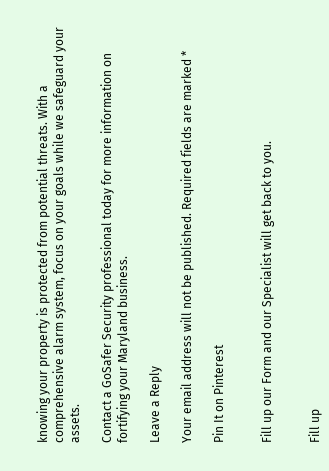knowing your property is protected from potential threats. With a comprehensive alarm system, focus on your goals while we safeguard your assets.

Contact a GoSafer Security professional today for more information on fortifying your Maryland business.

Leave a Reply

Your email address will not be published. Required fields are marked *

Pin It on Pinterest


Fill up our Form and our Specialist will get back to you.


Fill up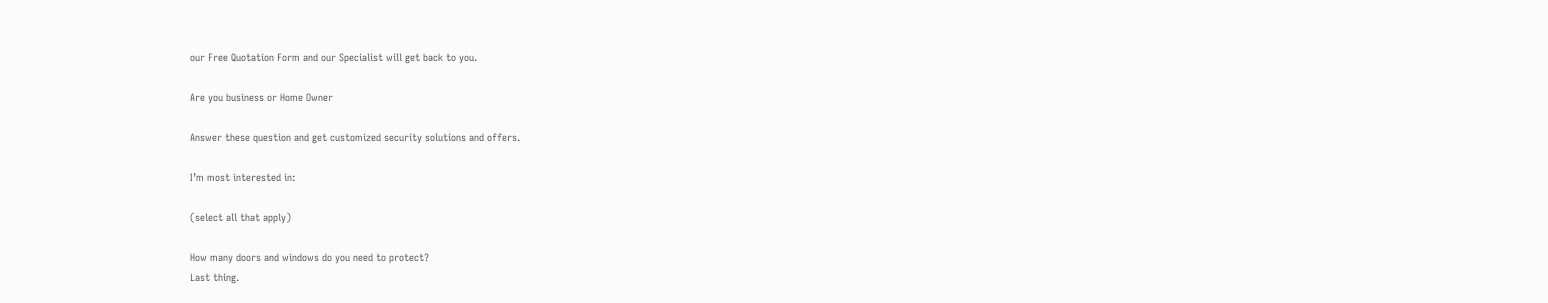our Free Quotation Form and our Specialist will get back to you.

Are you business or Home Owner

Answer these question and get customized security solutions and offers.

I’m most interested in:

(select all that apply)

How many doors and windows do you need to protect?
Last thing.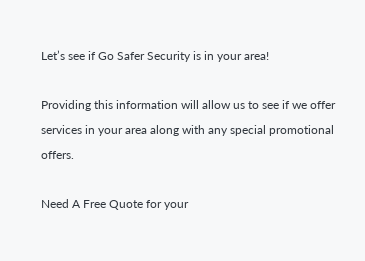Let’s see if Go Safer Security is in your area!

Providing this information will allow us to see if we offer services in your area along with any special promotional offers.

Need A Free Quote for your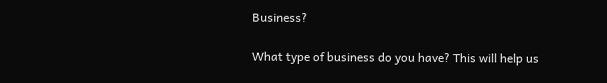Business?

What type of business do you have? This will help us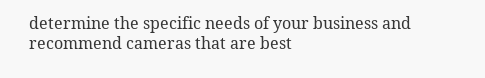determine the specific needs of your business and recommend cameras that are best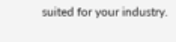suited for your industry.